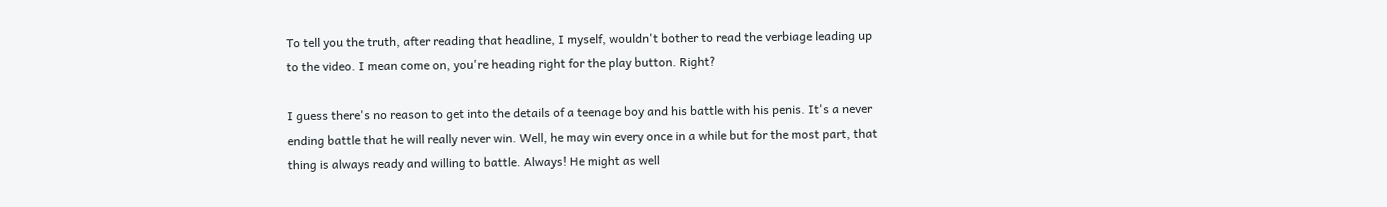To tell you the truth, after reading that headline, I myself, wouldn't bother to read the verbiage leading up to the video. I mean come on, you're heading right for the play button. Right?

I guess there's no reason to get into the details of a teenage boy and his battle with his penis. It's a never ending battle that he will really never win. Well, he may win every once in a while but for the most part, that thing is always ready and willing to battle. Always! He might as well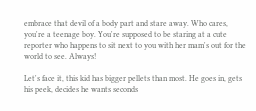embrace that devil of a body part and stare away. Who cares, you're a teenage boy. You're supposed to be staring at a cute reporter who happens to sit next to you with her mam's out for the world to see. Always!

Let's face it, this kid has bigger pellets than most. He goes in, gets his peek, decides he wants seconds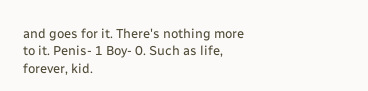and goes for it. There's nothing more to it. Penis- 1 Boy- 0. Such as life, forever, kid.